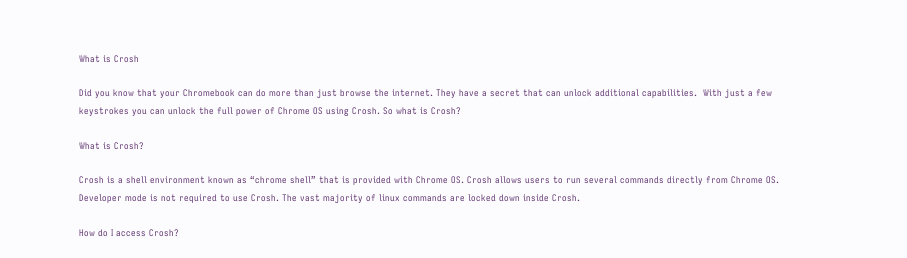What is Crosh

Did you know that your Chromebook can do more than just browse the internet. They have a secret that can unlock additional capabilities.  With just a few keystrokes you can unlock the full power of Chrome OS using Crosh. So what is Crosh?

What is Crosh?

Crosh is a shell environment known as “chrome shell” that is provided with Chrome OS. Crosh allows users to run several commands directly from Chrome OS. Developer mode is not required to use Crosh. The vast majority of linux commands are locked down inside Crosh.

How do I access Crosh?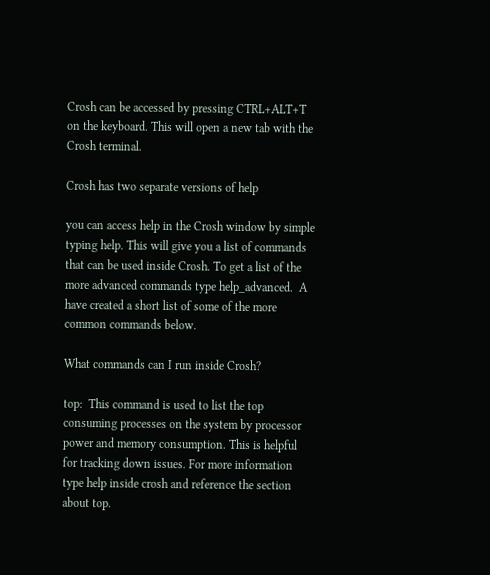Crosh can be accessed by pressing CTRL+ALT+T on the keyboard. This will open a new tab with the Crosh terminal.

Crosh has two separate versions of help

you can access help in the Crosh window by simple typing help. This will give you a list of commands that can be used inside Crosh. To get a list of the more advanced commands type help_advanced.  A have created a short list of some of the more common commands below.

What commands can I run inside Crosh?

top:  This command is used to list the top consuming processes on the system by processor power and memory consumption. This is helpful for tracking down issues. For more information type help inside crosh and reference the section about top.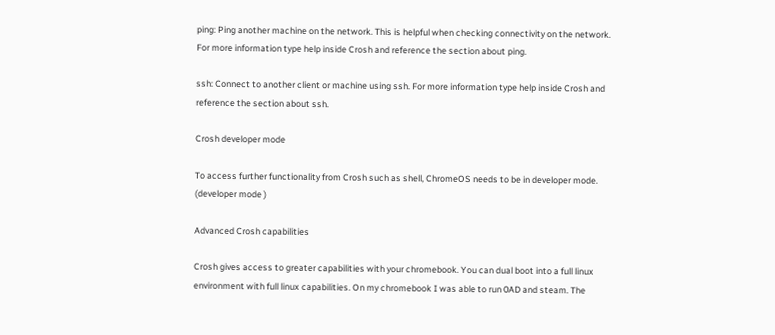ping: Ping another machine on the network. This is helpful when checking connectivity on the network. For more information type help inside Crosh and reference the section about ping.

ssh: Connect to another client or machine using ssh. For more information type help inside Crosh and reference the section about ssh.

Crosh developer mode

To access further functionality from Crosh such as shell, ChromeOS needs to be in developer mode. (developer mode )

Advanced Crosh capabilities

Crosh gives access to greater capabilities with your chromebook. You can dual boot into a full linux environment with full linux capabilities. On my chromebook I was able to run 0AD and steam. The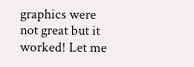graphics were not great but it worked! Let me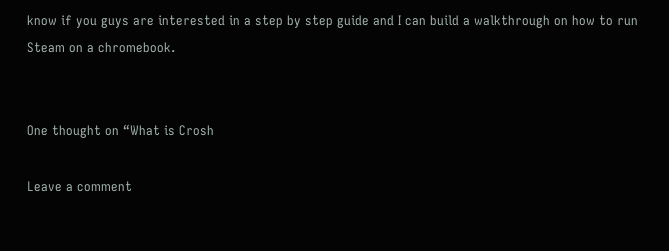know if you guys are interested in a step by step guide and I can build a walkthrough on how to run Steam on a chromebook.


One thought on “What is Crosh

Leave a comment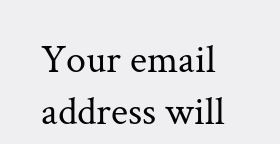Your email address will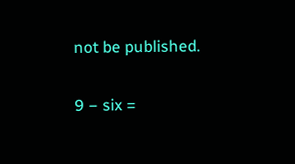not be published.

9 − six =